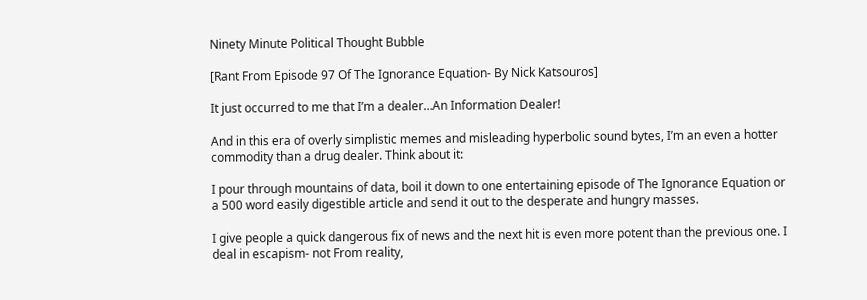Ninety Minute Political Thought Bubble

[Rant From Episode 97 Of The Ignorance Equation- By Nick Katsouros]

It just occurred to me that I’m a dealer…An Information Dealer!

And in this era of overly simplistic memes and misleading hyperbolic sound bytes, I’m an even a hotter commodity than a drug dealer. Think about it:

I pour through mountains of data, boil it down to one entertaining episode of The Ignorance Equation or a 500 word easily digestible article and send it out to the desperate and hungry masses.

I give people a quick dangerous fix of news and the next hit is even more potent than the previous one. I deal in escapism- not From reality,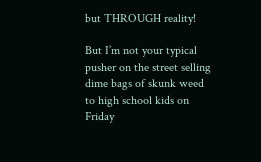but THROUGH reality!

But I’m not your typical pusher on the street selling dime bags of skunk weed to high school kids on Friday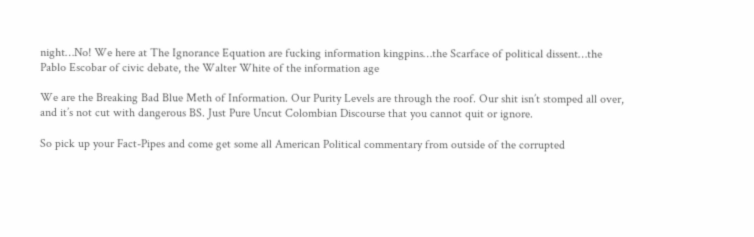night…No! We here at The Ignorance Equation are fucking information kingpins…the Scarface of political dissent…the Pablo Escobar of civic debate, the Walter White of the information age

We are the Breaking Bad Blue Meth of Information. Our Purity Levels are through the roof. Our shit isn’t stomped all over, and it’s not cut with dangerous BS. Just Pure Uncut Colombian Discourse that you cannot quit or ignore.

So pick up your Fact-Pipes and come get some all American Political commentary from outside of the corrupted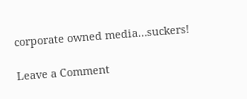corporate owned media…suckers!

Leave a Comment